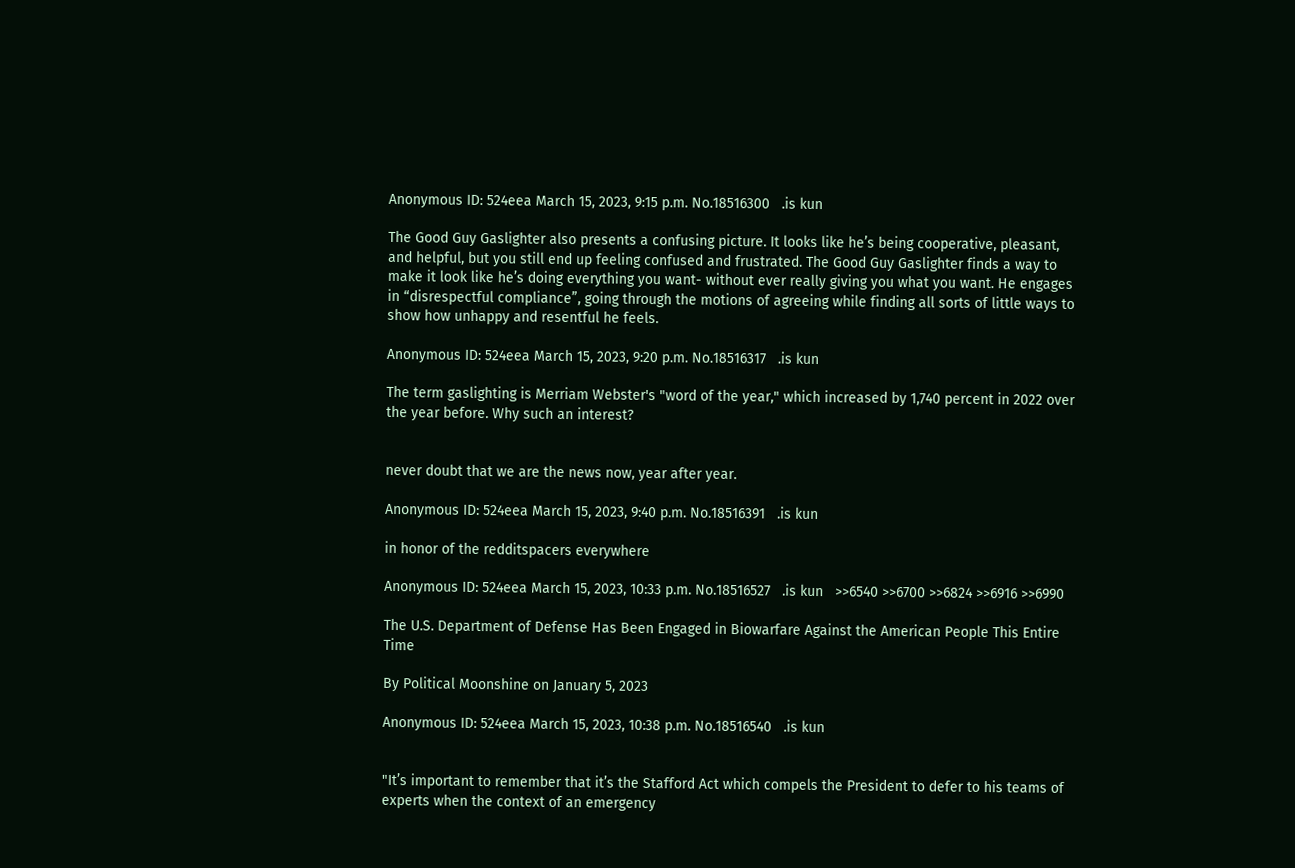Anonymous ID: 524eea March 15, 2023, 9:15 p.m. No.18516300   .is kun

The Good Guy Gaslighter also presents a confusing picture. It looks like he’s being cooperative, pleasant, and helpful, but you still end up feeling confused and frustrated. The Good Guy Gaslighter finds a way to make it look like he’s doing everything you want- without ever really giving you what you want. He engages in “disrespectful compliance”, going through the motions of agreeing while finding all sorts of little ways to show how unhappy and resentful he feels.

Anonymous ID: 524eea March 15, 2023, 9:20 p.m. No.18516317   .is kun

The term gaslighting is Merriam Webster's "word of the year," which increased by 1,740 percent in 2022 over the year before. Why such an interest?


never doubt that we are the news now, year after year.

Anonymous ID: 524eea March 15, 2023, 9:40 p.m. No.18516391   .is kun

in honor of the redditspacers everywhere

Anonymous ID: 524eea March 15, 2023, 10:33 p.m. No.18516527   .is kun   >>6540 >>6700 >>6824 >>6916 >>6990

The U.S. Department of Defense Has Been Engaged in Biowarfare Against the American People This Entire Time

By Political Moonshine on January 5, 2023

Anonymous ID: 524eea March 15, 2023, 10:38 p.m. No.18516540   .is kun


"It’s important to remember that it’s the Stafford Act which compels the President to defer to his teams of experts when the context of an emergency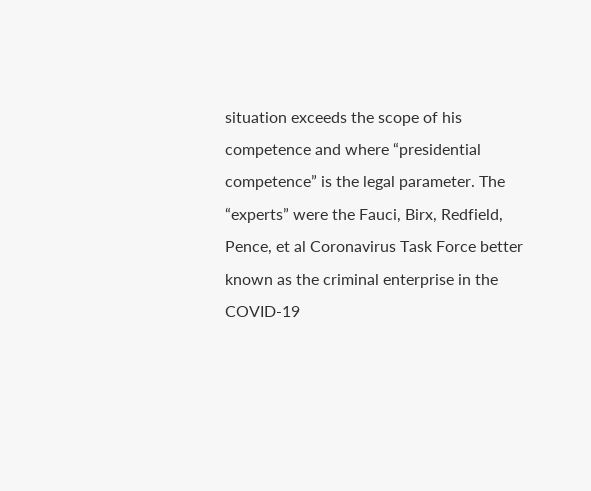situation exceeds the scope of his competence and where “presidential competence” is the legal parameter. The “experts” were the Fauci, Birx, Redfield, Pence, et al Coronavirus Task Force better known as the criminal enterprise in the COVID-19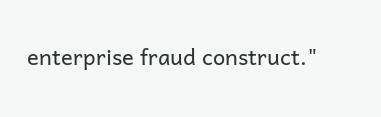enterprise fraud construct."